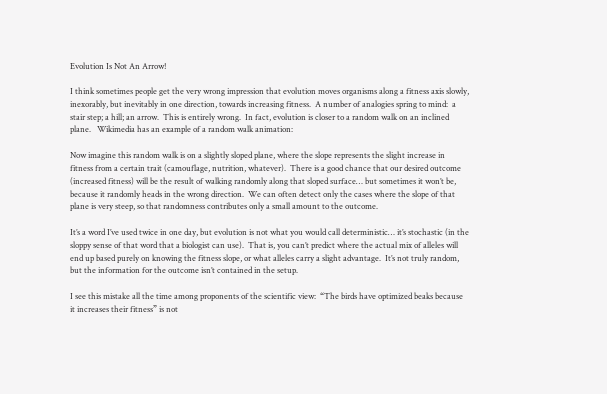Evolution Is Not An Arrow!

I think sometimes people get the very wrong impression that evolution moves organisms along a fitness axis slowly, inexorably, but inevitably in one direction, towards increasing fitness.  A number of analogies spring to mind:  a stair step; a hill; an arrow.  This is entirely wrong.  In fact, evolution is closer to a random walk on an inclined plane.   Wikimedia has an example of a random walk animation:

Now imagine this random walk is on a slightly sloped plane, where the slope represents the slight increase in fitness from a certain trait (camouflage, nutrition, whatever).  There is a good chance that our desired outcome (increased fitness) will be the result of walking randomly along that sloped surface… but sometimes it won’t be, because it randomly heads in the wrong direction.  We can often detect only the cases where the slope of that plane is very steep, so that randomness contributes only a small amount to the outcome.

It’s a word I’ve used twice in one day, but evolution is not what you would call deterministic… it’s stochastic (in the sloppy sense of that word that a biologist can use).  That is, you can’t predict where the actual mix of alleles will end up based purely on knowing the fitness slope, or what alleles carry a slight advantage.  It’s not truly random, but the information for the outcome isn’t contained in the setup.

I see this mistake all the time among proponents of the scientific view:  “The birds have optimized beaks because it increases their fitness” is not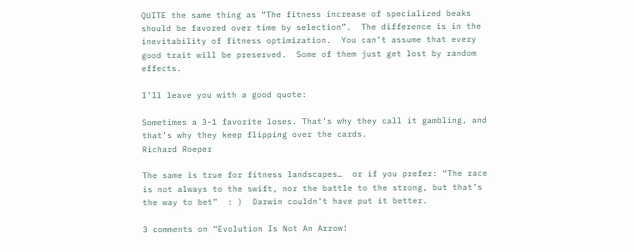QUITE the same thing as “The fitness increase of specialized beaks should be favored over time by selection”.  The difference is in the inevitability of fitness optimization.  You can’t assume that every good trait will be preserved.  Some of them just get lost by random effects.

I’ll leave you with a good quote:

Sometimes a 3-1 favorite loses. That’s why they call it gambling, and that’s why they keep flipping over the cards.
Richard Roeper

The same is true for fitness landscapes…  or if you prefer: “The race is not always to the swift, nor the battle to the strong, but that’s the way to bet”  : )  Darwin couldn’t have put it better.

3 comments on “Evolution Is Not An Arrow!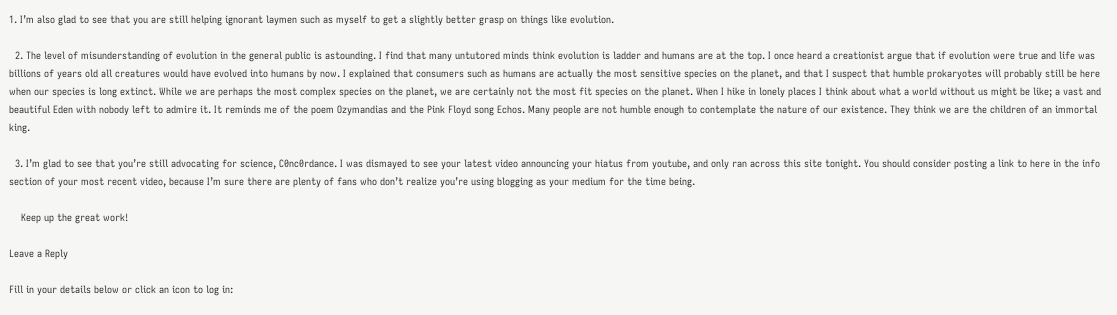1. I’m also glad to see that you are still helping ignorant laymen such as myself to get a slightly better grasp on things like evolution.

  2. The level of misunderstanding of evolution in the general public is astounding. I find that many untutored minds think evolution is ladder and humans are at the top. I once heard a creationist argue that if evolution were true and life was billions of years old all creatures would have evolved into humans by now. I explained that consumers such as humans are actually the most sensitive species on the planet, and that I suspect that humble prokaryotes will probably still be here when our species is long extinct. While we are perhaps the most complex species on the planet, we are certainly not the most fit species on the planet. When I hike in lonely places I think about what a world without us might be like; a vast and beautiful Eden with nobody left to admire it. It reminds me of the poem Ozymandias and the Pink Floyd song Echos. Many people are not humble enough to contemplate the nature of our existence. They think we are the children of an immortal king.

  3. I’m glad to see that you’re still advocating for science, C0nc0rdance. I was dismayed to see your latest video announcing your hiatus from youtube, and only ran across this site tonight. You should consider posting a link to here in the info section of your most recent video, because I’m sure there are plenty of fans who don’t realize you’re using blogging as your medium for the time being.

    Keep up the great work!

Leave a Reply

Fill in your details below or click an icon to log in: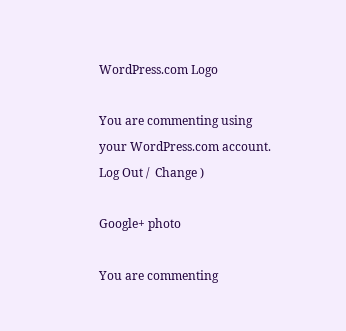WordPress.com Logo

You are commenting using your WordPress.com account. Log Out /  Change )

Google+ photo

You are commenting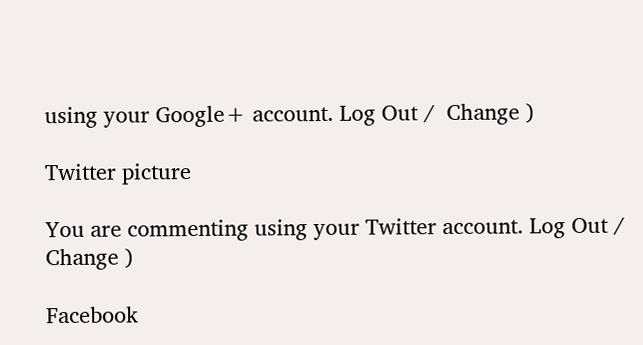using your Google+ account. Log Out /  Change )

Twitter picture

You are commenting using your Twitter account. Log Out /  Change )

Facebook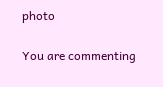photo

You are commenting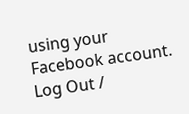using your Facebook account. Log Out /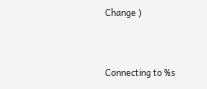Change )


Connecting to %s